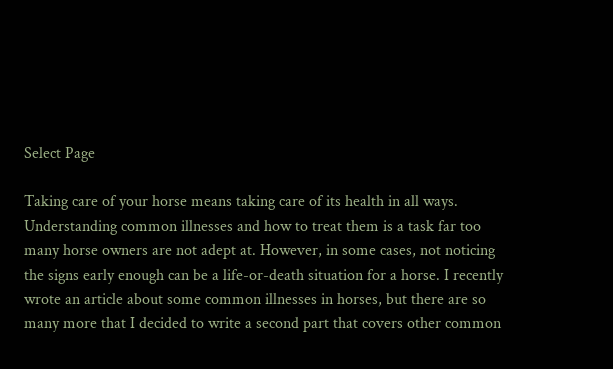Select Page

Taking care of your horse means taking care of its health in all ways. Understanding common illnesses and how to treat them is a task far too many horse owners are not adept at. However, in some cases, not noticing the signs early enough can be a life-or-death situation for a horse. I recently wrote an article about some common illnesses in horses, but there are so many more that I decided to write a second part that covers other common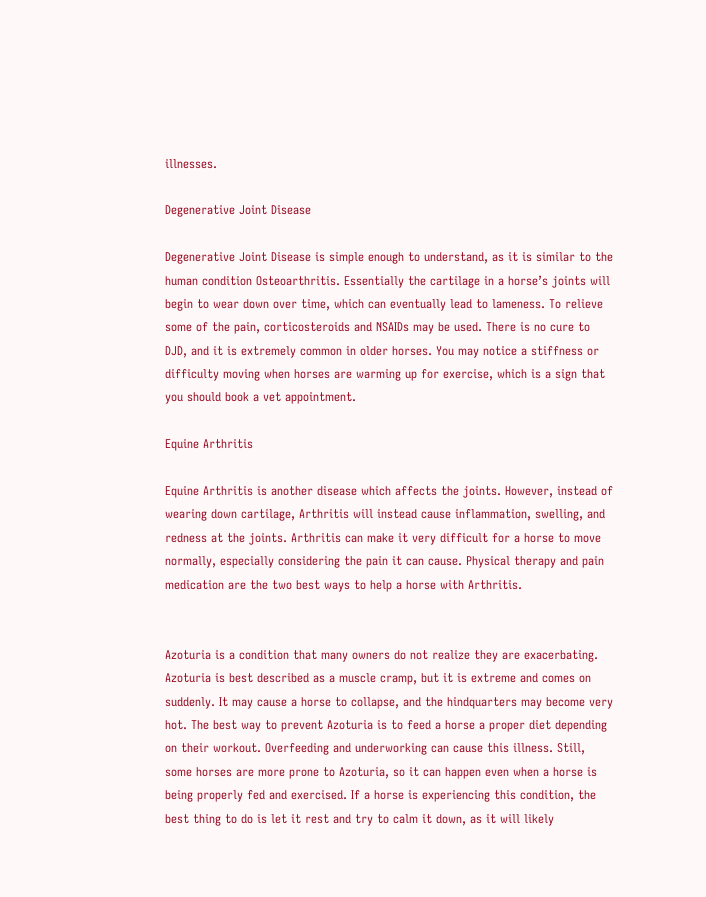illnesses.

Degenerative Joint Disease

Degenerative Joint Disease is simple enough to understand, as it is similar to the human condition Osteoarthritis. Essentially the cartilage in a horse’s joints will begin to wear down over time, which can eventually lead to lameness. To relieve some of the pain, corticosteroids and NSAIDs may be used. There is no cure to DJD, and it is extremely common in older horses. You may notice a stiffness or difficulty moving when horses are warming up for exercise, which is a sign that you should book a vet appointment.

Equine Arthritis

Equine Arthritis is another disease which affects the joints. However, instead of wearing down cartilage, Arthritis will instead cause inflammation, swelling, and redness at the joints. Arthritis can make it very difficult for a horse to move normally, especially considering the pain it can cause. Physical therapy and pain medication are the two best ways to help a horse with Arthritis.


Azoturia is a condition that many owners do not realize they are exacerbating. Azoturia is best described as a muscle cramp, but it is extreme and comes on suddenly. It may cause a horse to collapse, and the hindquarters may become very hot. The best way to prevent Azoturia is to feed a horse a proper diet depending on their workout. Overfeeding and underworking can cause this illness. Still, some horses are more prone to Azoturia, so it can happen even when a horse is being properly fed and exercised. If a horse is experiencing this condition, the best thing to do is let it rest and try to calm it down, as it will likely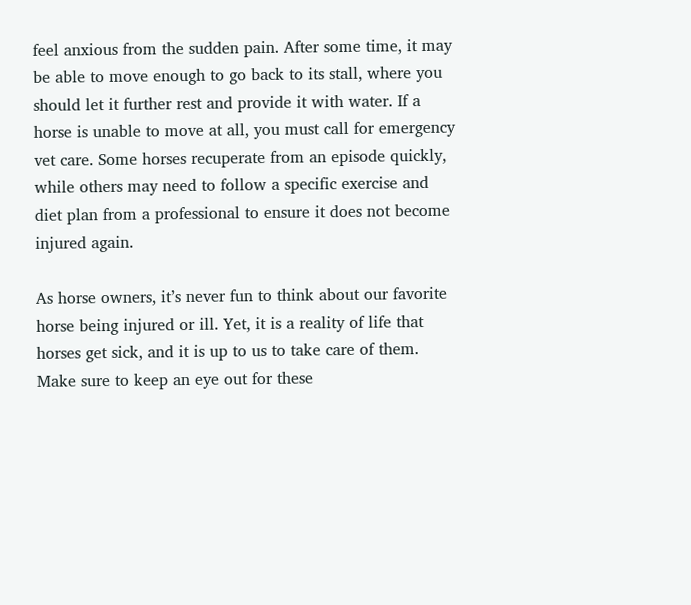feel anxious from the sudden pain. After some time, it may be able to move enough to go back to its stall, where you should let it further rest and provide it with water. If a horse is unable to move at all, you must call for emergency vet care. Some horses recuperate from an episode quickly, while others may need to follow a specific exercise and diet plan from a professional to ensure it does not become injured again.

As horse owners, it’s never fun to think about our favorite horse being injured or ill. Yet, it is a reality of life that horses get sick, and it is up to us to take care of them. Make sure to keep an eye out for these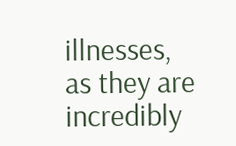illnesses, as they are incredibly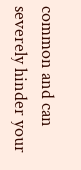common and can severely hinder your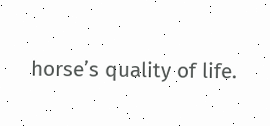horse’s quality of life.